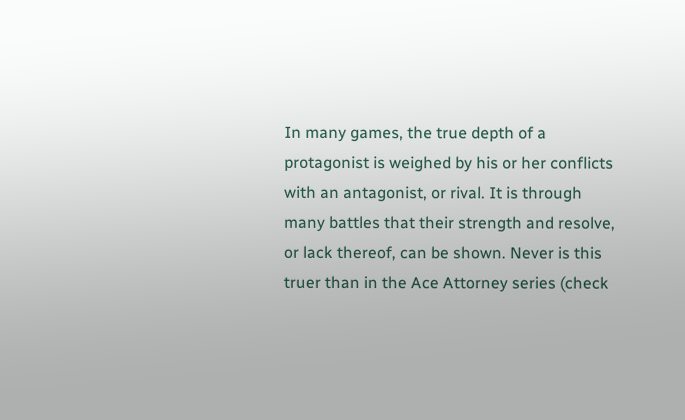In many games, the true depth of a protagonist is weighed by his or her conflicts with an antagonist, or rival. It is through many battles that their strength and resolve, or lack thereof, can be shown. Never is this truer than in the Ace Attorney series (check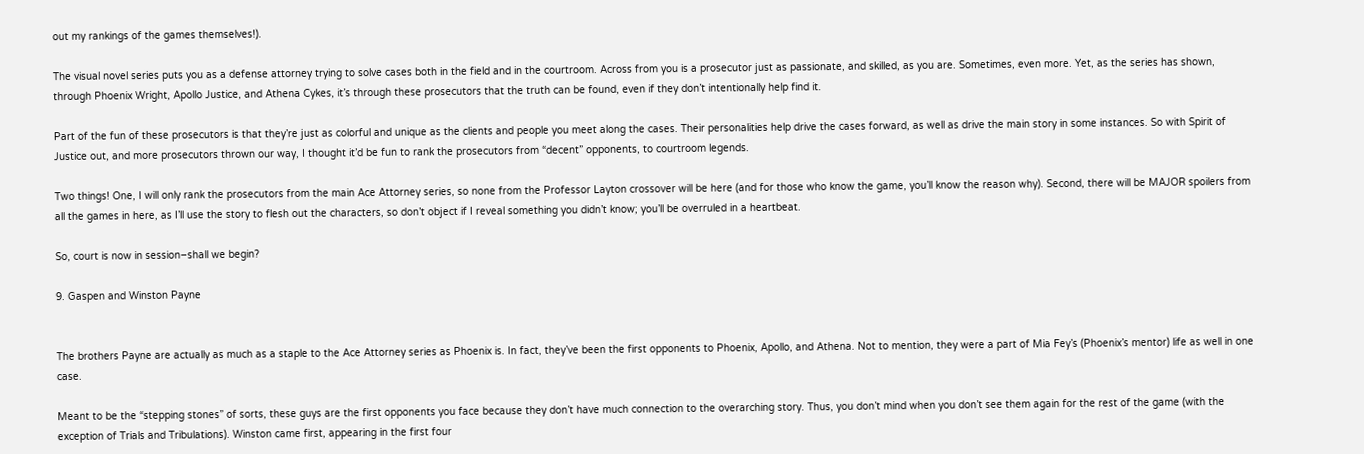out my rankings of the games themselves!).

The visual novel series puts you as a defense attorney trying to solve cases both in the field and in the courtroom. Across from you is a prosecutor just as passionate, and skilled, as you are. Sometimes, even more. Yet, as the series has shown, through Phoenix Wright, Apollo Justice, and Athena Cykes, it’s through these prosecutors that the truth can be found, even if they don’t intentionally help find it.

Part of the fun of these prosecutors is that they’re just as colorful and unique as the clients and people you meet along the cases. Their personalities help drive the cases forward, as well as drive the main story in some instances. So with Spirit of Justice out, and more prosecutors thrown our way, I thought it’d be fun to rank the prosecutors from “decent” opponents, to courtroom legends.

Two things! One, I will only rank the prosecutors from the main Ace Attorney series, so none from the Professor Layton crossover will be here (and for those who know the game, you’ll know the reason why). Second, there will be MAJOR spoilers from all the games in here, as I’ll use the story to flesh out the characters, so don’t object if I reveal something you didn’t know; you’ll be overruled in a heartbeat.

So, court is now in session–shall we begin?

9. Gaspen and Winston Payne


The brothers Payne are actually as much as a staple to the Ace Attorney series as Phoenix is. In fact, they’ve been the first opponents to Phoenix, Apollo, and Athena. Not to mention, they were a part of Mia Fey’s (Phoenix’s mentor) life as well in one case.

Meant to be the “stepping stones” of sorts, these guys are the first opponents you face because they don’t have much connection to the overarching story. Thus, you don’t mind when you don’t see them again for the rest of the game (with the exception of Trials and Tribulations). Winston came first, appearing in the first four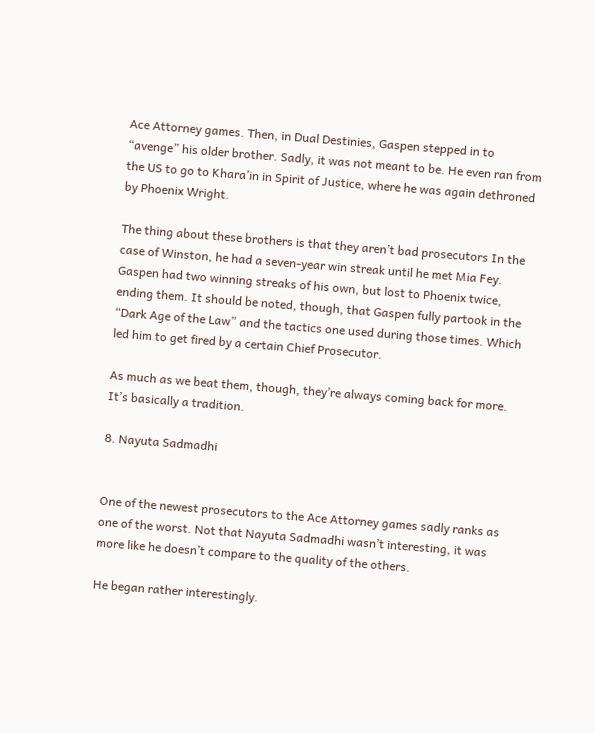Ace Attorney games. Then, in Dual Destinies, Gaspen stepped in to “avenge” his older brother. Sadly, it was not meant to be. He even ran from the US to go to Khara’in in Spirit of Justice, where he was again dethroned by Phoenix Wright.

The thing about these brothers is that they aren’t bad prosecutors In the case of Winston, he had a seven-year win streak until he met Mia Fey. Gaspen had two winning streaks of his own, but lost to Phoenix twice, ending them. It should be noted, though, that Gaspen fully partook in the “Dark Age of the Law” and the tactics one used during those times. Which led him to get fired by a certain Chief Prosecutor.

As much as we beat them, though, they’re always coming back for more. It’s basically a tradition.

8. Nayuta Sadmadhi


One of the newest prosecutors to the Ace Attorney games sadly ranks as one of the worst. Not that Nayuta Sadmadhi wasn’t interesting, it was more like he doesn’t compare to the quality of the others.

He began rather interestingly.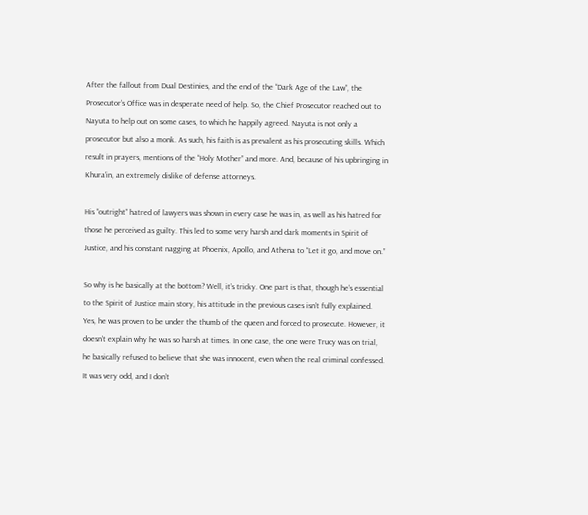After the fallout from Dual Destinies, and the end of the “Dark Age of the Law”, the Prosecutor’s Office was in desperate need of help. So, the Chief Prosecutor reached out to Nayuta to help out on some cases, to which he happily agreed. Nayuta is not only a prosecutor but also a monk. As such, his faith is as prevalent as his prosecuting skills. Which result in prayers, mentions of the “Holy Mother” and more. And, because of his upbringing in Khura’in, an extremely dislike of defense attorneys.

His “outright” hatred of lawyers was shown in every case he was in, as well as his hatred for those he perceived as guilty. This led to some very harsh and dark moments in Spirit of Justice, and his constant nagging at Phoenix, Apollo, and Athena to “Let it go, and move on.”

So why is he basically at the bottom? Well, it’s tricky. One part is that, though he’s essential to the Spirit of Justice main story, his attitude in the previous cases isn’t fully explained. Yes, he was proven to be under the thumb of the queen and forced to prosecute. However, it doesn’t explain why he was so harsh at times. In one case, the one were Trucy was on trial, he basically refused to believe that she was innocent, even when the real criminal confessed. It was very odd, and I don’t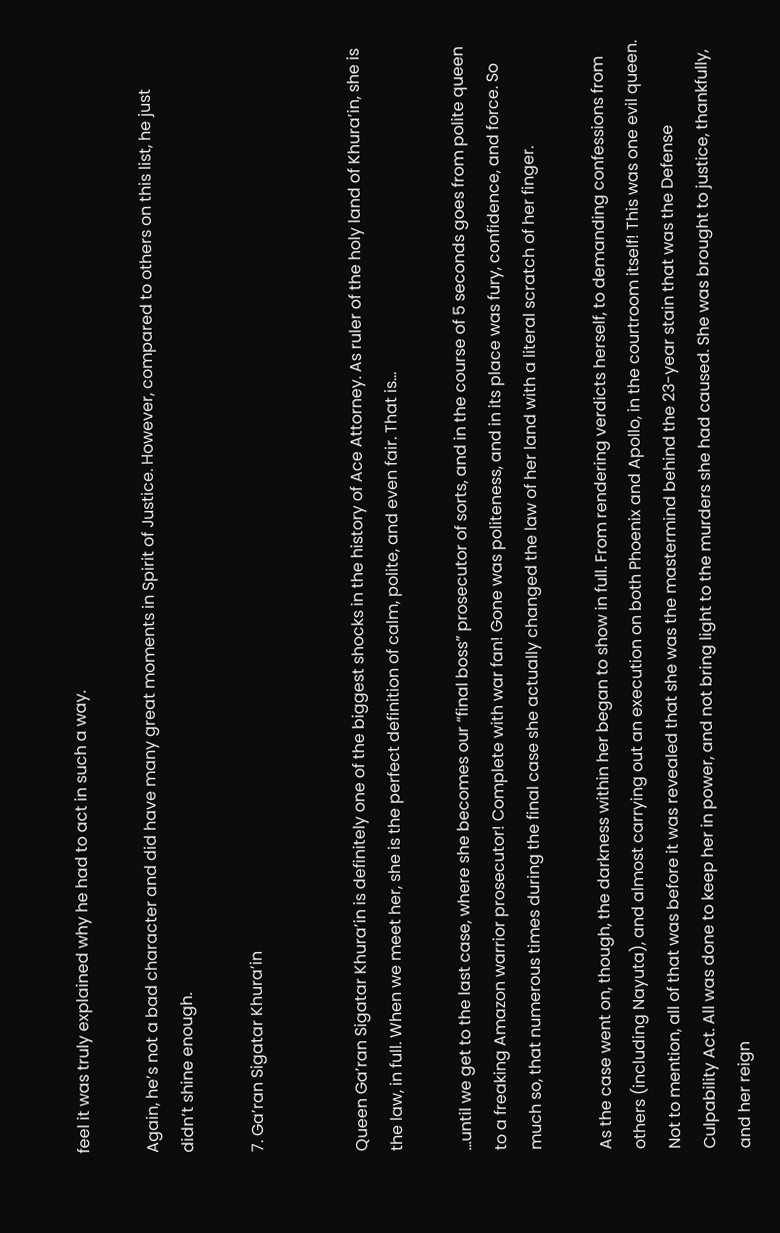feel it was truly explained why he had to act in such a way.

Again, he’s not a bad character and did have many great moments in Spirit of Justice. However, compared to others on this list, he just didn’t shine enough.

7. Ga’ran Sigatar Khura’in


Queen Ga’ran Sigatar Khura’in is definitely one of the biggest shocks in the history of Ace Attorney. As ruler of the holy land of Khura’in, she is the law, in full. When we meet her, she is the perfect definition of calm, polite, and even fair. That is…

…until we get to the last case, where she becomes our “final boss” prosecutor of sorts, and in the course of 5 seconds goes from polite queen to a freaking Amazon warrior prosecutor! Complete with war fan! Gone was politeness, and in its place was fury, confidence, and force. So much so, that numerous times during the final case she actually changed the law of her land with a literal scratch of her finger.

As the case went on, though, the darkness within her began to show in full. From rendering verdicts herself, to demanding confessions from others (including Nayuta), and almost carrying out an execution on both Phoenix and Apollo, in the courtroom itself! This was one evil queen. Not to mention, all of that was before it was revealed that she was the mastermind behind the 23-year stain that was the Defense Culpability Act. All was done to keep her in power, and not bring light to the murders she had caused. She was brought to justice, thankfully, and her reign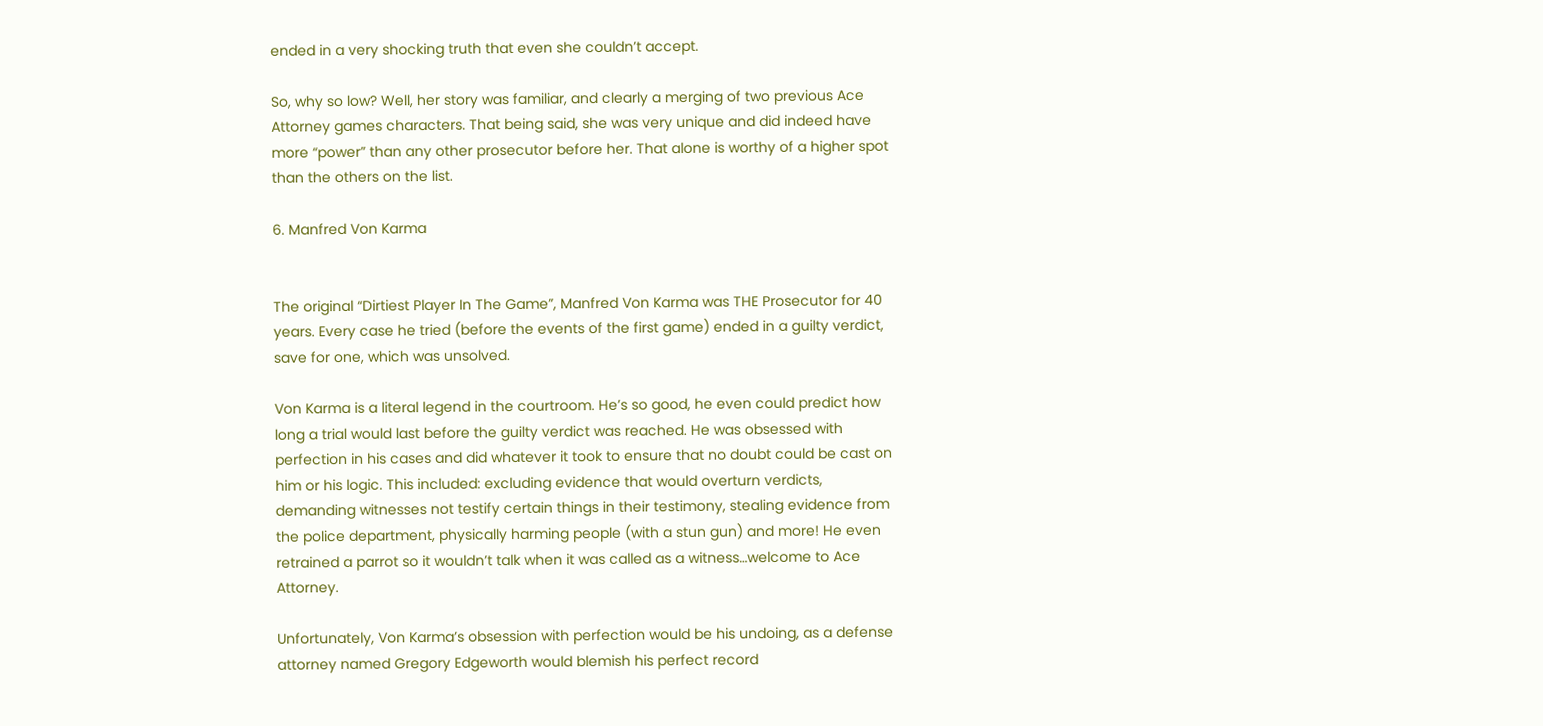ended in a very shocking truth that even she couldn’t accept.

So, why so low? Well, her story was familiar, and clearly a merging of two previous Ace Attorney games characters. That being said, she was very unique and did indeed have more “power” than any other prosecutor before her. That alone is worthy of a higher spot than the others on the list.

6. Manfred Von Karma


The original “Dirtiest Player In The Game”, Manfred Von Karma was THE Prosecutor for 40 years. Every case he tried (before the events of the first game) ended in a guilty verdict, save for one, which was unsolved.

Von Karma is a literal legend in the courtroom. He’s so good, he even could predict how long a trial would last before the guilty verdict was reached. He was obsessed with perfection in his cases and did whatever it took to ensure that no doubt could be cast on him or his logic. This included: excluding evidence that would overturn verdicts, demanding witnesses not testify certain things in their testimony, stealing evidence from the police department, physically harming people (with a stun gun) and more! He even retrained a parrot so it wouldn’t talk when it was called as a witness…welcome to Ace Attorney.

Unfortunately, Von Karma’s obsession with perfection would be his undoing, as a defense attorney named Gregory Edgeworth would blemish his perfect record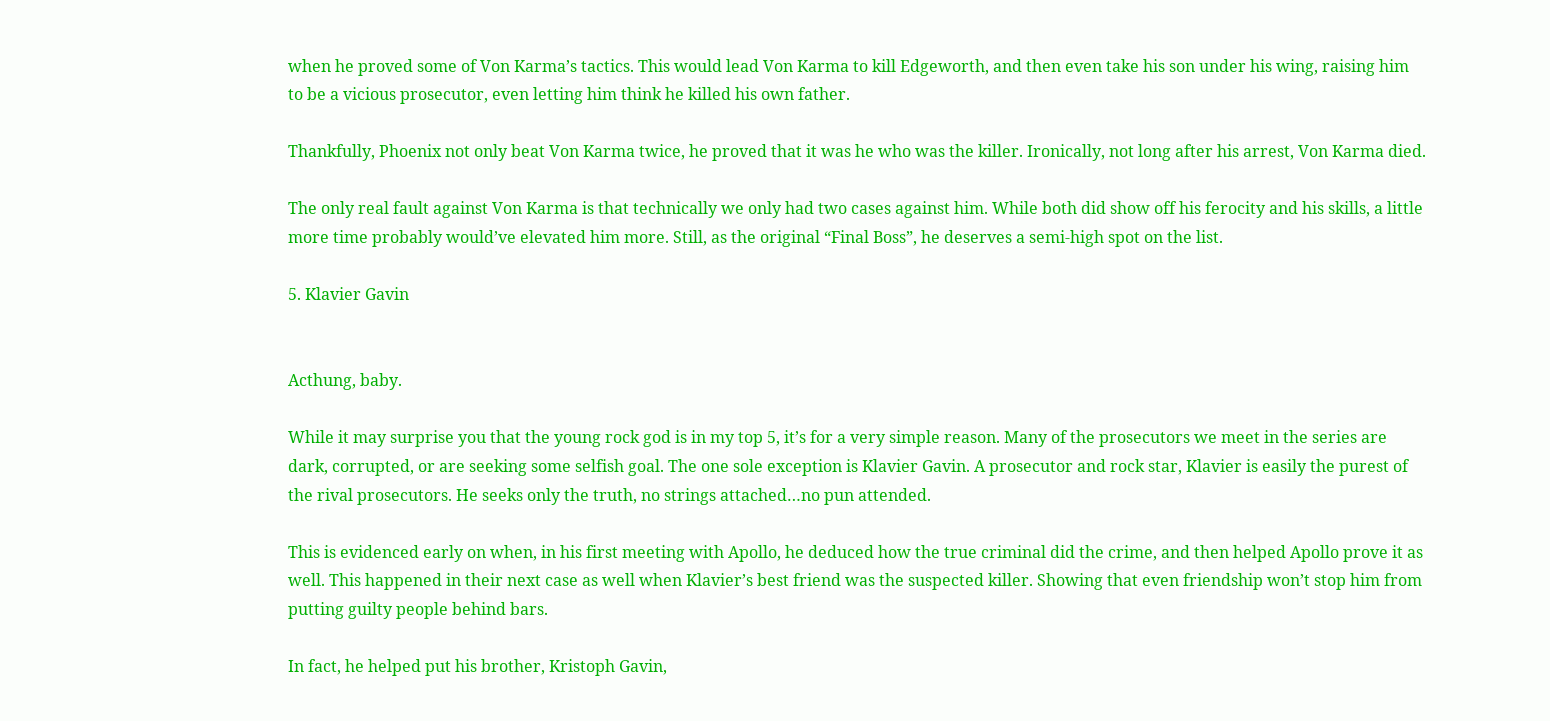when he proved some of Von Karma’s tactics. This would lead Von Karma to kill Edgeworth, and then even take his son under his wing, raising him to be a vicious prosecutor, even letting him think he killed his own father.

Thankfully, Phoenix not only beat Von Karma twice, he proved that it was he who was the killer. Ironically, not long after his arrest, Von Karma died.

The only real fault against Von Karma is that technically we only had two cases against him. While both did show off his ferocity and his skills, a little more time probably would’ve elevated him more. Still, as the original “Final Boss”, he deserves a semi-high spot on the list.

5. Klavier Gavin


Acthung, baby.

While it may surprise you that the young rock god is in my top 5, it’s for a very simple reason. Many of the prosecutors we meet in the series are dark, corrupted, or are seeking some selfish goal. The one sole exception is Klavier Gavin. A prosecutor and rock star, Klavier is easily the purest of the rival prosecutors. He seeks only the truth, no strings attached…no pun attended.

This is evidenced early on when, in his first meeting with Apollo, he deduced how the true criminal did the crime, and then helped Apollo prove it as well. This happened in their next case as well when Klavier’s best friend was the suspected killer. Showing that even friendship won’t stop him from putting guilty people behind bars.

In fact, he helped put his brother, Kristoph Gavin,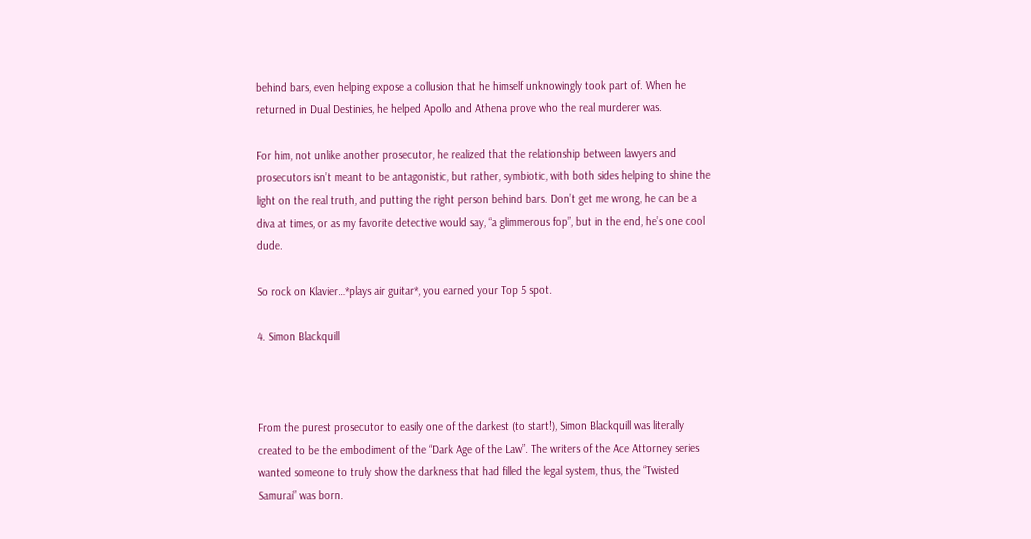behind bars, even helping expose a collusion that he himself unknowingly took part of. When he returned in Dual Destinies, he helped Apollo and Athena prove who the real murderer was.

For him, not unlike another prosecutor, he realized that the relationship between lawyers and prosecutors isn’t meant to be antagonistic, but rather, symbiotic, with both sides helping to shine the light on the real truth, and putting the right person behind bars. Don’t get me wrong, he can be a diva at times, or as my favorite detective would say, “a glimmerous fop”, but in the end, he’s one cool dude.

So rock on Klavier…*plays air guitar*, you earned your Top 5 spot.

4. Simon Blackquill



From the purest prosecutor to easily one of the darkest (to start!), Simon Blackquill was literally created to be the embodiment of the “Dark Age of the Law”. The writers of the Ace Attorney series wanted someone to truly show the darkness that had filled the legal system, thus, the “Twisted Samurai” was born.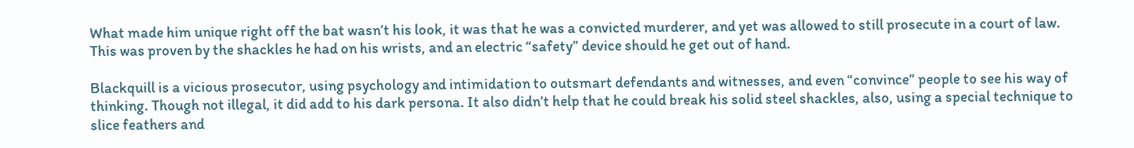What made him unique right off the bat wasn’t his look, it was that he was a convicted murderer, and yet was allowed to still prosecute in a court of law. This was proven by the shackles he had on his wrists, and an electric “safety” device should he get out of hand.

Blackquill is a vicious prosecutor, using psychology and intimidation to outsmart defendants and witnesses, and even “convince” people to see his way of thinking. Though not illegal, it did add to his dark persona. It also didn’t help that he could break his solid steel shackles, also, using a special technique to slice feathers and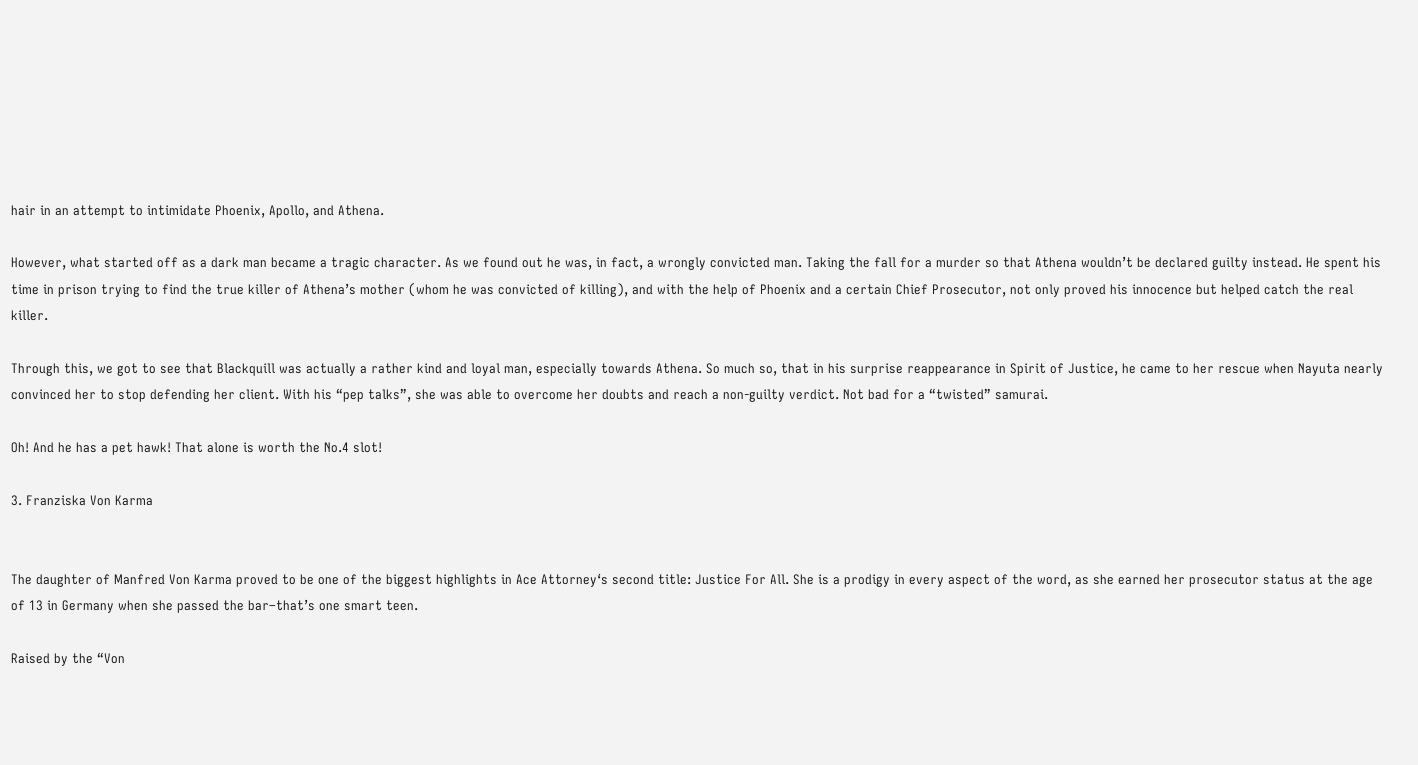hair in an attempt to intimidate Phoenix, Apollo, and Athena.

However, what started off as a dark man became a tragic character. As we found out he was, in fact, a wrongly convicted man. Taking the fall for a murder so that Athena wouldn’t be declared guilty instead. He spent his time in prison trying to find the true killer of Athena’s mother (whom he was convicted of killing), and with the help of Phoenix and a certain Chief Prosecutor, not only proved his innocence but helped catch the real killer.

Through this, we got to see that Blackquill was actually a rather kind and loyal man, especially towards Athena. So much so, that in his surprise reappearance in Spirit of Justice, he came to her rescue when Nayuta nearly convinced her to stop defending her client. With his “pep talks”, she was able to overcome her doubts and reach a non-guilty verdict. Not bad for a “twisted” samurai.

Oh! And he has a pet hawk! That alone is worth the No.4 slot!

3. Franziska Von Karma


The daughter of Manfred Von Karma proved to be one of the biggest highlights in Ace Attorney‘s second title: Justice For All. She is a prodigy in every aspect of the word, as she earned her prosecutor status at the age of 13 in Germany when she passed the bar–that’s one smart teen.

Raised by the “Von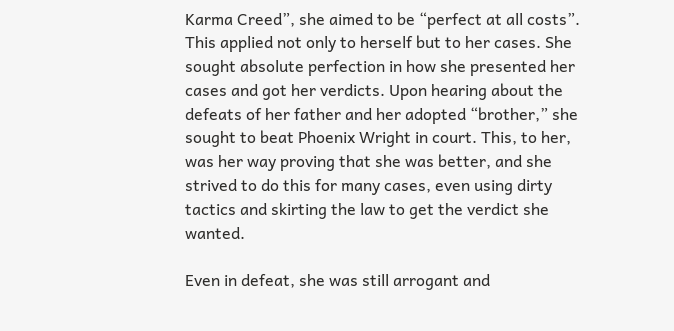Karma Creed”, she aimed to be “perfect at all costs”. This applied not only to herself but to her cases. She sought absolute perfection in how she presented her cases and got her verdicts. Upon hearing about the defeats of her father and her adopted “brother,” she sought to beat Phoenix Wright in court. This, to her, was her way proving that she was better, and she strived to do this for many cases, even using dirty tactics and skirting the law to get the verdict she wanted.

Even in defeat, she was still arrogant and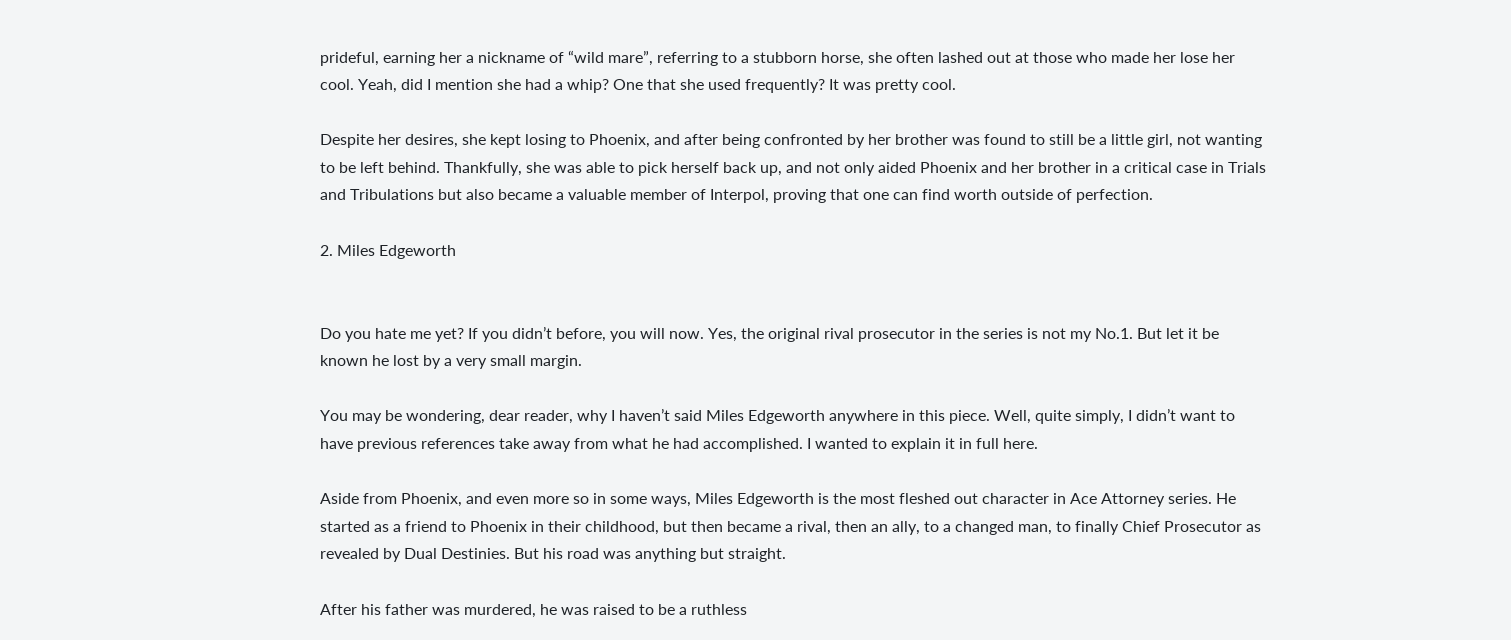prideful, earning her a nickname of “wild mare”, referring to a stubborn horse, she often lashed out at those who made her lose her cool. Yeah, did I mention she had a whip? One that she used frequently? It was pretty cool.

Despite her desires, she kept losing to Phoenix, and after being confronted by her brother was found to still be a little girl, not wanting to be left behind. Thankfully, she was able to pick herself back up, and not only aided Phoenix and her brother in a critical case in Trials and Tribulations but also became a valuable member of Interpol, proving that one can find worth outside of perfection.

2. Miles Edgeworth


Do you hate me yet? If you didn’t before, you will now. Yes, the original rival prosecutor in the series is not my No.1. But let it be known he lost by a very small margin.

You may be wondering, dear reader, why I haven’t said Miles Edgeworth anywhere in this piece. Well, quite simply, I didn’t want to have previous references take away from what he had accomplished. I wanted to explain it in full here.

Aside from Phoenix, and even more so in some ways, Miles Edgeworth is the most fleshed out character in Ace Attorney series. He started as a friend to Phoenix in their childhood, but then became a rival, then an ally, to a changed man, to finally Chief Prosecutor as revealed by Dual Destinies. But his road was anything but straight.

After his father was murdered, he was raised to be a ruthless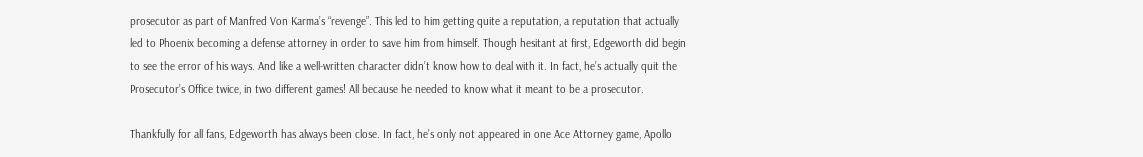prosecutor as part of Manfred Von Karma’s “revenge”. This led to him getting quite a reputation, a reputation that actually led to Phoenix becoming a defense attorney in order to save him from himself. Though hesitant at first, Edgeworth did begin to see the error of his ways. And like a well-written character didn’t know how to deal with it. In fact, he’s actually quit the Prosecutor’s Office twice, in two different games! All because he needed to know what it meant to be a prosecutor.

Thankfully for all fans, Edgeworth has always been close. In fact, he’s only not appeared in one Ace Attorney game, Apollo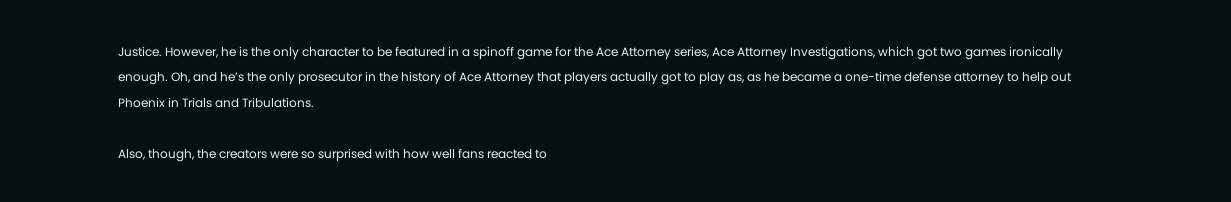Justice. However, he is the only character to be featured in a spinoff game for the Ace Attorney series, Ace Attorney Investigations, which got two games ironically enough. Oh, and he’s the only prosecutor in the history of Ace Attorney that players actually got to play as, as he became a one-time defense attorney to help out Phoenix in Trials and Tribulations.

Also, though, the creators were so surprised with how well fans reacted to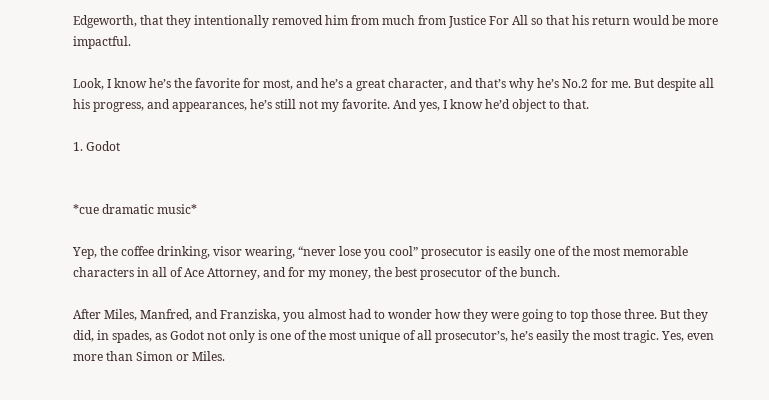Edgeworth, that they intentionally removed him from much from Justice For All so that his return would be more impactful.

Look, I know he’s the favorite for most, and he’s a great character, and that’s why he’s No.2 for me. But despite all his progress, and appearances, he’s still not my favorite. And yes, I know he’d object to that.

1. Godot


*cue dramatic music*

Yep, the coffee drinking, visor wearing, “never lose you cool” prosecutor is easily one of the most memorable characters in all of Ace Attorney, and for my money, the best prosecutor of the bunch.

After Miles, Manfred, and Franziska, you almost had to wonder how they were going to top those three. But they did, in spades, as Godot not only is one of the most unique of all prosecutor’s, he’s easily the most tragic. Yes, even more than Simon or Miles.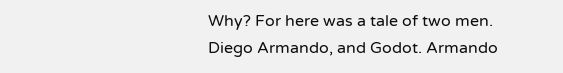Why? For here was a tale of two men. Diego Armando, and Godot. Armando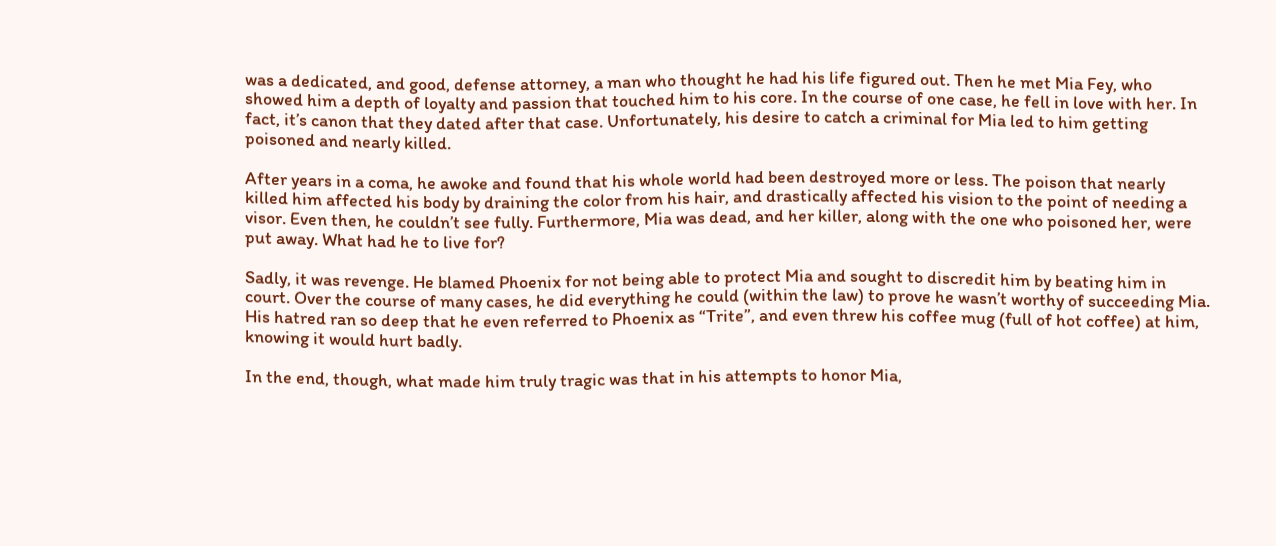was a dedicated, and good, defense attorney, a man who thought he had his life figured out. Then he met Mia Fey, who showed him a depth of loyalty and passion that touched him to his core. In the course of one case, he fell in love with her. In fact, it’s canon that they dated after that case. Unfortunately, his desire to catch a criminal for Mia led to him getting poisoned and nearly killed.

After years in a coma, he awoke and found that his whole world had been destroyed more or less. The poison that nearly killed him affected his body by draining the color from his hair, and drastically affected his vision to the point of needing a visor. Even then, he couldn’t see fully. Furthermore, Mia was dead, and her killer, along with the one who poisoned her, were put away. What had he to live for?

Sadly, it was revenge. He blamed Phoenix for not being able to protect Mia and sought to discredit him by beating him in court. Over the course of many cases, he did everything he could (within the law) to prove he wasn’t worthy of succeeding Mia. His hatred ran so deep that he even referred to Phoenix as “Trite”, and even threw his coffee mug (full of hot coffee) at him, knowing it would hurt badly.

In the end, though, what made him truly tragic was that in his attempts to honor Mia,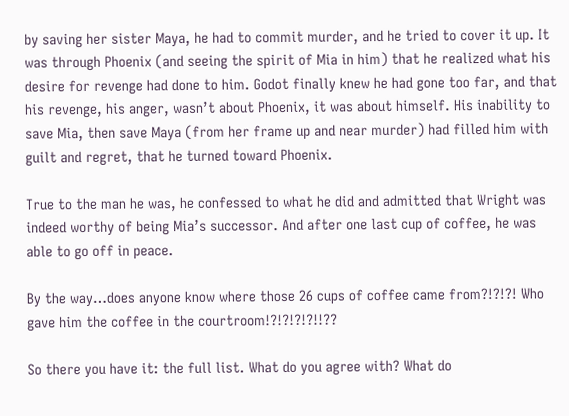by saving her sister Maya, he had to commit murder, and he tried to cover it up. It was through Phoenix (and seeing the spirit of Mia in him) that he realized what his desire for revenge had done to him. Godot finally knew he had gone too far, and that his revenge, his anger, wasn’t about Phoenix, it was about himself. His inability to save Mia, then save Maya (from her frame up and near murder) had filled him with guilt and regret, that he turned toward Phoenix.

True to the man he was, he confessed to what he did and admitted that Wright was indeed worthy of being Mia’s successor. And after one last cup of coffee, he was able to go off in peace.

By the way…does anyone know where those 26 cups of coffee came from?!?!?! Who gave him the coffee in the courtroom!?!?!?!?!!??

So there you have it: the full list. What do you agree with? What do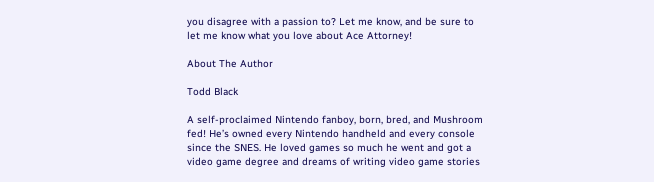you disagree with a passion to? Let me know, and be sure to let me know what you love about Ace Attorney!

About The Author

Todd Black

A self-proclaimed Nintendo fanboy, born, bred, and Mushroom fed! He’s owned every Nintendo handheld and every console since the SNES. He loved games so much he went and got a video game degree and dreams of writing video game stories